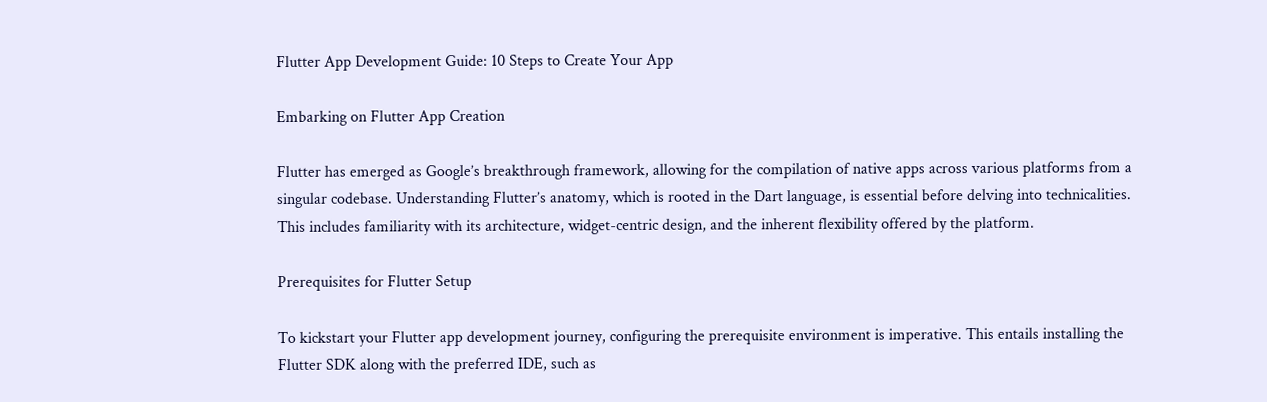Flutter App Development Guide: 10 Steps to Create Your App

Embarking on Flutter App Creation

Flutter has emerged as Google’s breakthrough framework, allowing for the compilation of native apps across various platforms from a singular codebase. Understanding Flutter’s anatomy, which is rooted in the Dart language, is essential before delving into technicalities. This includes familiarity with its architecture, widget-centric design, and the inherent flexibility offered by the platform.

Prerequisites for Flutter Setup

To kickstart your Flutter app development journey, configuring the prerequisite environment is imperative. This entails installing the Flutter SDK along with the preferred IDE, such as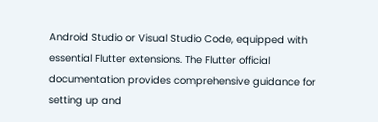Android Studio or Visual Studio Code, equipped with essential Flutter extensions. The Flutter official documentation provides comprehensive guidance for setting up and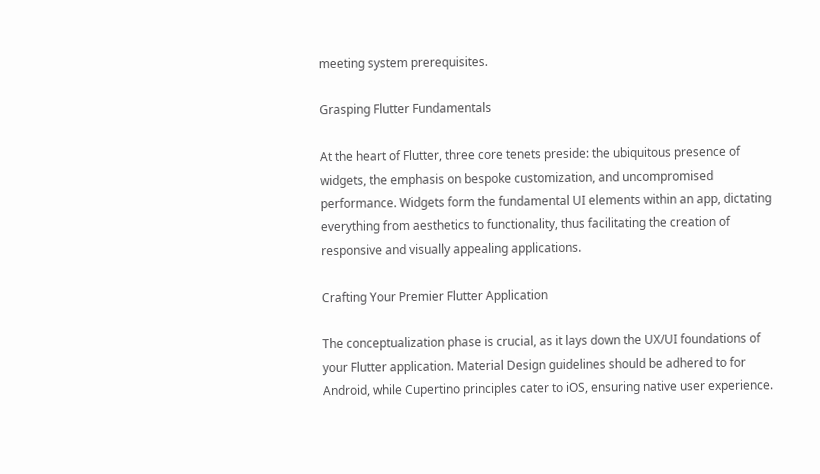meeting system prerequisites.

Grasping Flutter Fundamentals

At the heart of Flutter, three core tenets preside: the ubiquitous presence of widgets, the emphasis on bespoke customization, and uncompromised performance. Widgets form the fundamental UI elements within an app, dictating everything from aesthetics to functionality, thus facilitating the creation of responsive and visually appealing applications.

Crafting Your Premier Flutter Application

The conceptualization phase is crucial, as it lays down the UX/UI foundations of your Flutter application. Material Design guidelines should be adhered to for Android, while Cupertino principles cater to iOS, ensuring native user experience.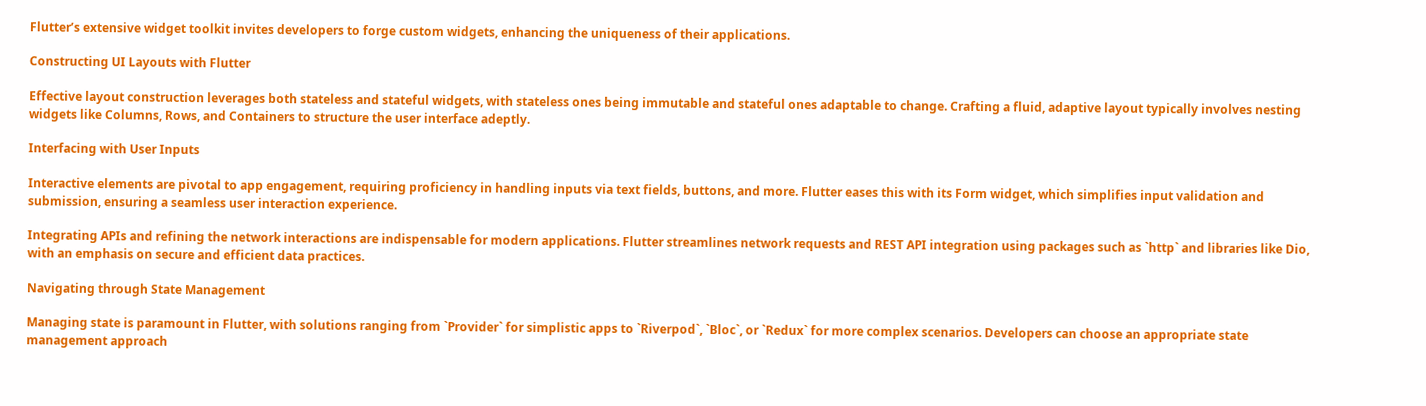Flutter’s extensive widget toolkit invites developers to forge custom widgets, enhancing the uniqueness of their applications.

Constructing UI Layouts with Flutter

Effective layout construction leverages both stateless and stateful widgets, with stateless ones being immutable and stateful ones adaptable to change. Crafting a fluid, adaptive layout typically involves nesting widgets like Columns, Rows, and Containers to structure the user interface adeptly.

Interfacing with User Inputs

Interactive elements are pivotal to app engagement, requiring proficiency in handling inputs via text fields, buttons, and more. Flutter eases this with its Form widget, which simplifies input validation and submission, ensuring a seamless user interaction experience.

Integrating APIs and refining the network interactions are indispensable for modern applications. Flutter streamlines network requests and REST API integration using packages such as `http` and libraries like Dio, with an emphasis on secure and efficient data practices.

Navigating through State Management

Managing state is paramount in Flutter, with solutions ranging from `Provider` for simplistic apps to `Riverpod`, `Bloc`, or `Redux` for more complex scenarios. Developers can choose an appropriate state management approach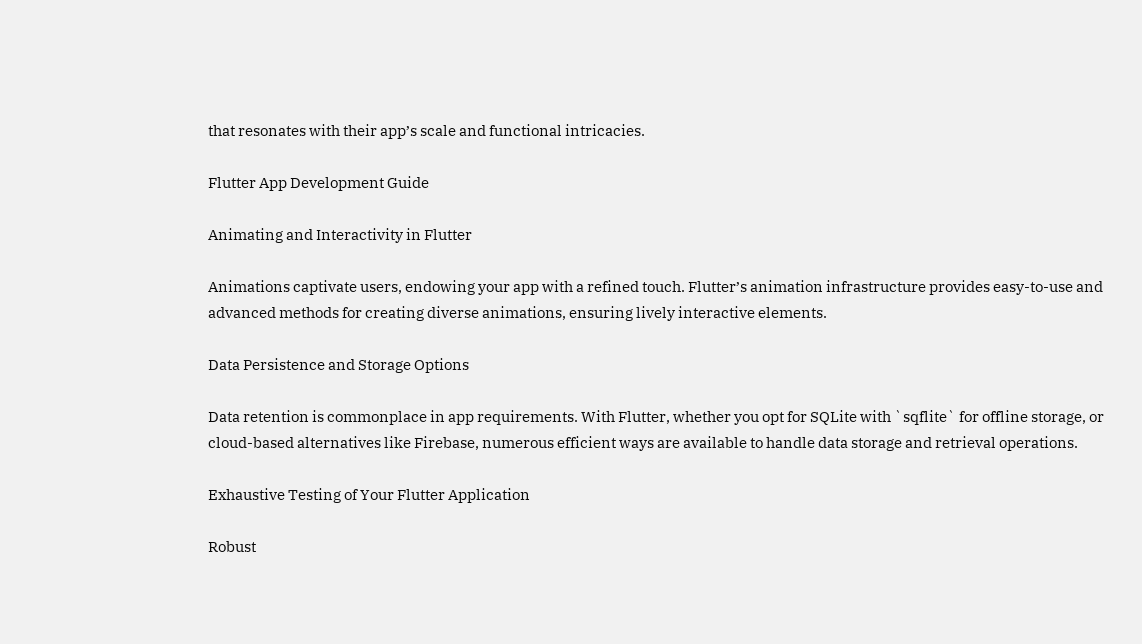that resonates with their app’s scale and functional intricacies.

Flutter App Development Guide

Animating and Interactivity in Flutter

Animations captivate users, endowing your app with a refined touch. Flutter’s animation infrastructure provides easy-to-use and advanced methods for creating diverse animations, ensuring lively interactive elements.

Data Persistence and Storage Options

Data retention is commonplace in app requirements. With Flutter, whether you opt for SQLite with `sqflite` for offline storage, or cloud-based alternatives like Firebase, numerous efficient ways are available to handle data storage and retrieval operations.

Exhaustive Testing of Your Flutter Application

Robust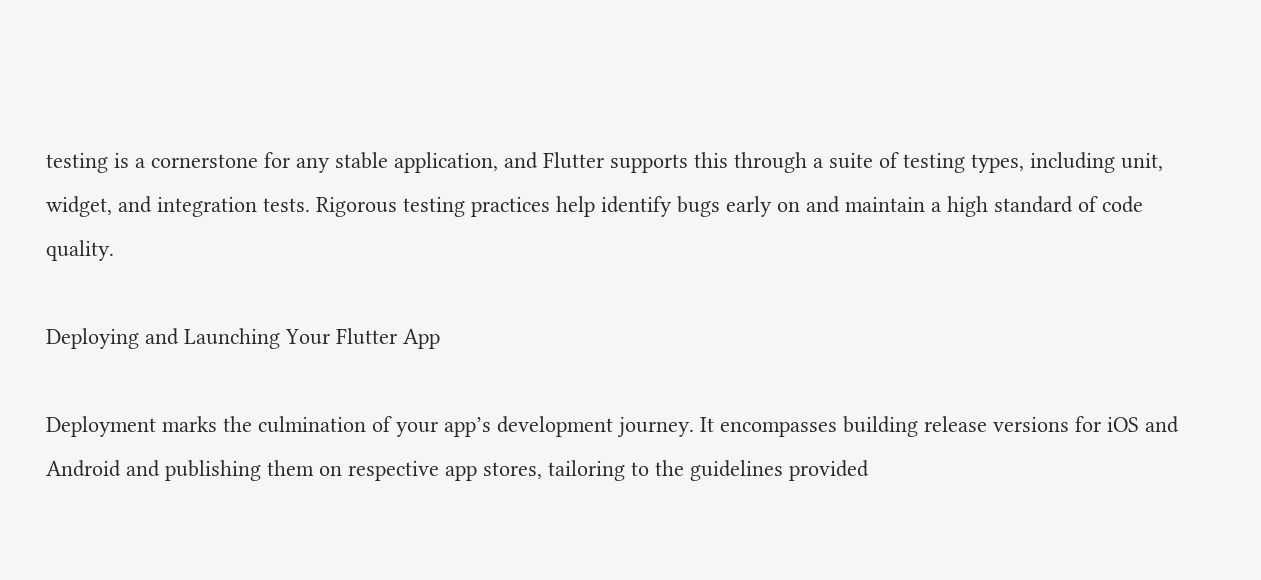testing is a cornerstone for any stable application, and Flutter supports this through a suite of testing types, including unit, widget, and integration tests. Rigorous testing practices help identify bugs early on and maintain a high standard of code quality.

Deploying and Launching Your Flutter App

Deployment marks the culmination of your app’s development journey. It encompasses building release versions for iOS and Android and publishing them on respective app stores, tailoring to the guidelines provided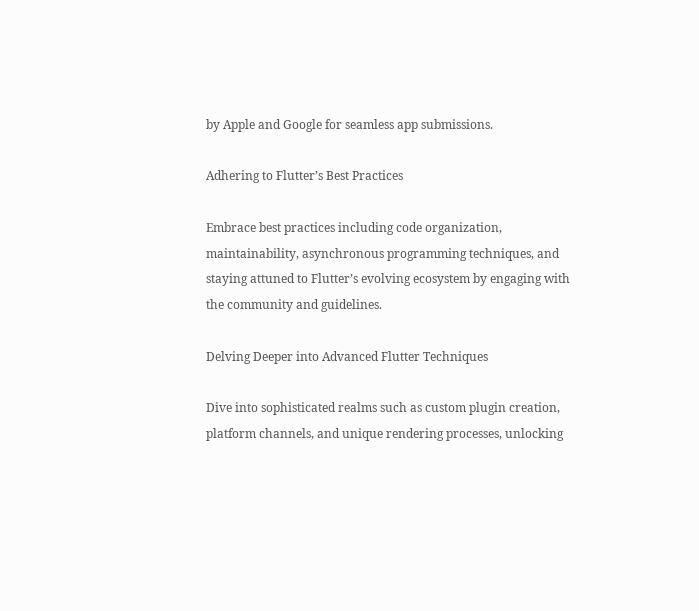by Apple and Google for seamless app submissions.

Adhering to Flutter’s Best Practices

Embrace best practices including code organization, maintainability, asynchronous programming techniques, and staying attuned to Flutter’s evolving ecosystem by engaging with the community and guidelines.

Delving Deeper into Advanced Flutter Techniques

Dive into sophisticated realms such as custom plugin creation, platform channels, and unique rendering processes, unlocking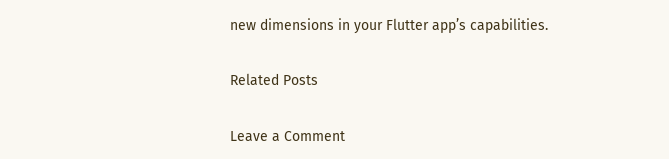new dimensions in your Flutter app’s capabilities.

Related Posts

Leave a Comment